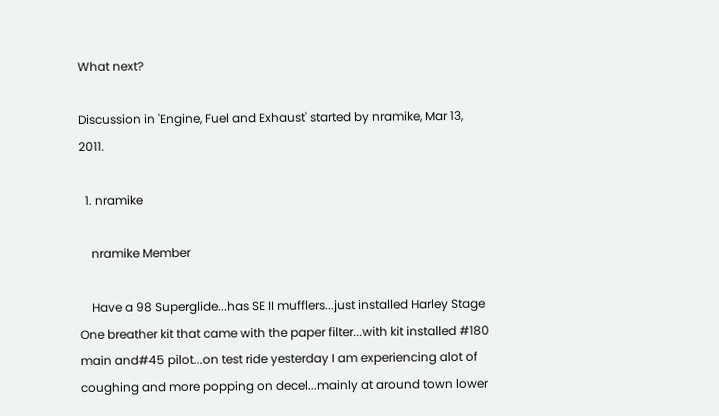What next?

Discussion in 'Engine, Fuel and Exhaust' started by nramike, Mar 13, 2011.

  1. nramike

    nramike Member

    Have a 98 Superglide...has SE II mufflers...just installed Harley Stage One breather kit that came with the paper filter...with kit installed #180 main and#45 pilot...on test ride yesterday I am experiencing alot of coughing and more popping on decel...mainly at around town lower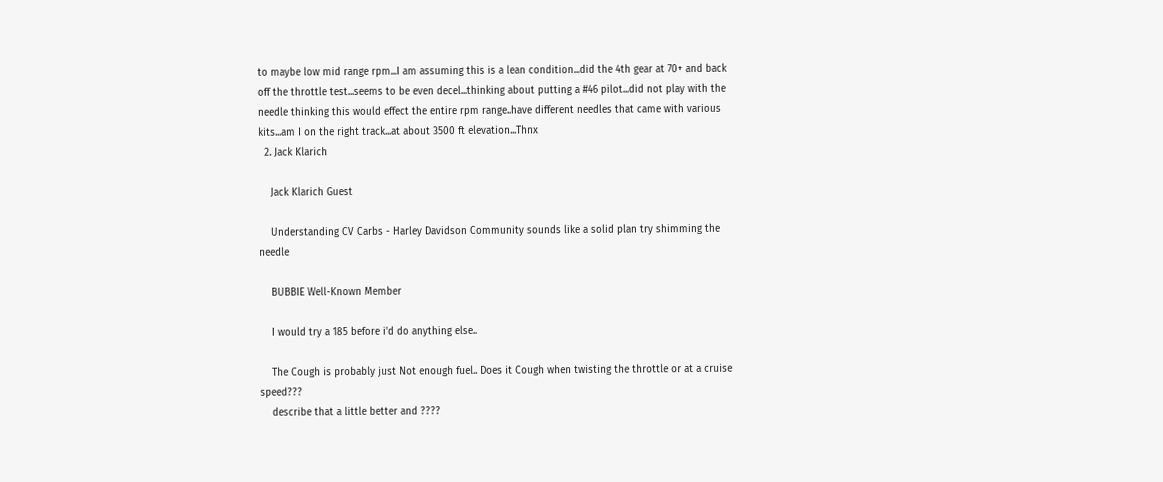to maybe low mid range rpm...I am assuming this is a lean condition...did the 4th gear at 70+ and back off the throttle test...seems to be even decel...thinking about putting a #46 pilot...did not play with the needle thinking this would effect the entire rpm range..have different needles that came with various kits...am I on the right track...at about 3500 ft elevation...Thnx
  2. Jack Klarich

    Jack Klarich Guest

    Understanding CV Carbs - Harley Davidson Community sounds like a solid plan try shimming the needle

    BUBBIE Well-Known Member

    I would try a 185 before i'd do anything else..

    The Cough is probably just Not enough fuel.. Does it Cough when twisting the throttle or at a cruise speed???
    describe that a little better and ????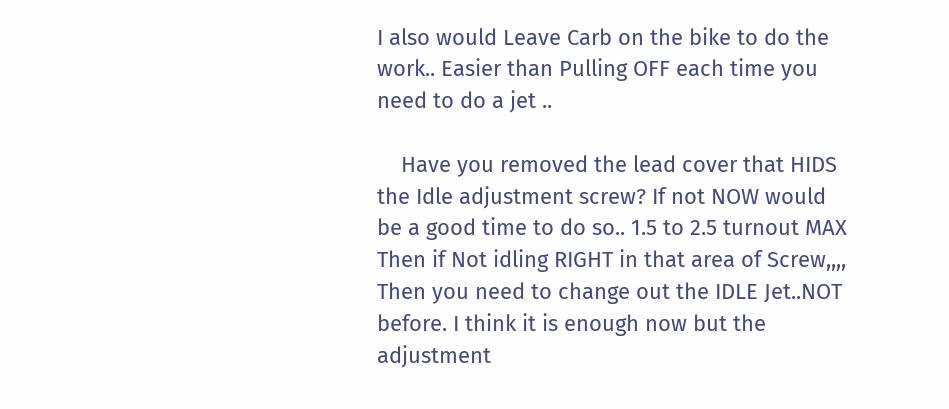I also would Leave Carb on the bike to do the work.. Easier than Pulling OFF each time you need to do a jet ..

    Have you removed the lead cover that HIDS the Idle adjustment screw? If not NOW would be a good time to do so.. 1.5 to 2.5 turnout MAX Then if Not idling RIGHT in that area of Screw,,,, Then you need to change out the IDLE Jet..NOT before. I think it is enough now but the adjustment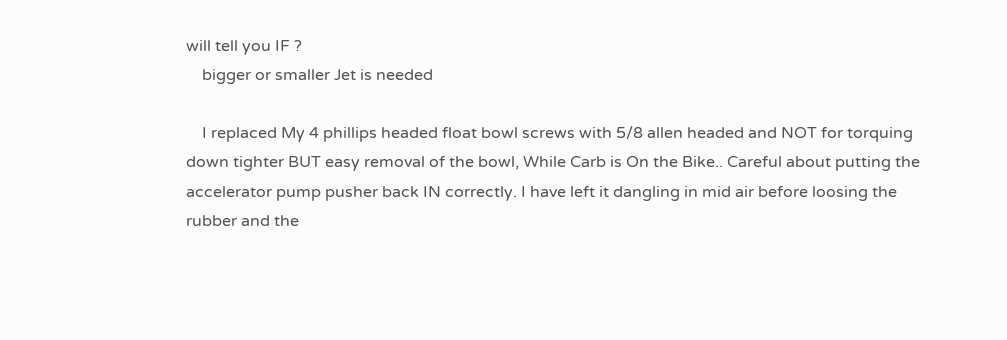will tell you IF ?
    bigger or smaller Jet is needed

    I replaced My 4 phillips headed float bowl screws with 5/8 allen headed and NOT for torquing down tighter BUT easy removal of the bowl, While Carb is On the Bike.. Careful about putting the accelerator pump pusher back IN correctly. I have left it dangling in mid air before loosing the rubber and the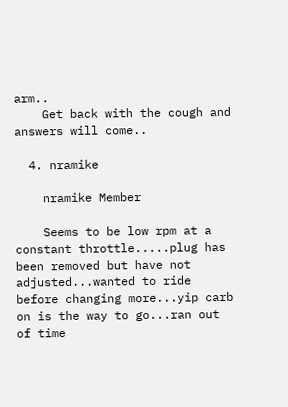arm..
    Get back with the cough and answers will come..

  4. nramike

    nramike Member

    Seems to be low rpm at a constant throttle.....plug has been removed but have not adjusted...wanted to ride before changing more...yip carb on is the way to go...ran out of time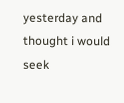yesterday and thought i would seek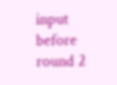input before round 2